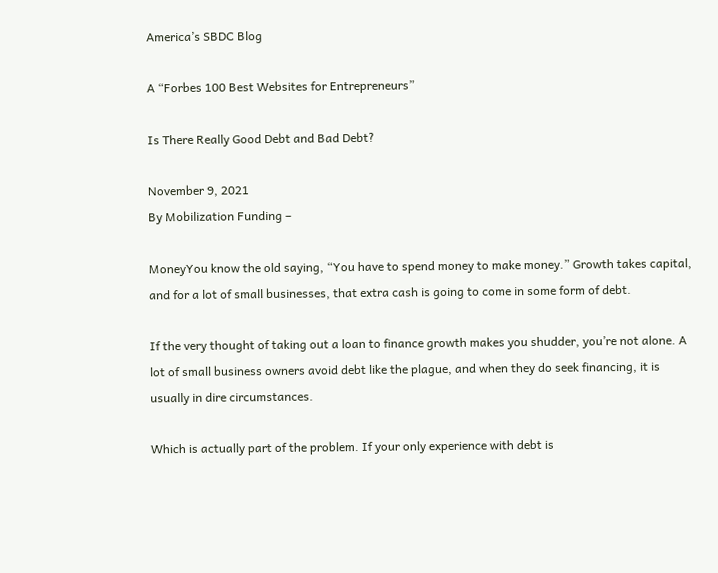America’s SBDC Blog

A “Forbes 100 Best Websites for Entrepreneurs”

Is There Really Good Debt and Bad Debt?

November 9, 2021
By Mobilization Funding –

MoneyYou know the old saying, “You have to spend money to make money.” Growth takes capital, and for a lot of small businesses, that extra cash is going to come in some form of debt.

If the very thought of taking out a loan to finance growth makes you shudder, you’re not alone. A lot of small business owners avoid debt like the plague, and when they do seek financing, it is usually in dire circumstances.

Which is actually part of the problem. If your only experience with debt is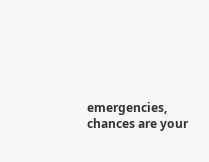emergencies, chances are your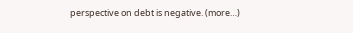perspective on debt is negative. (more…)